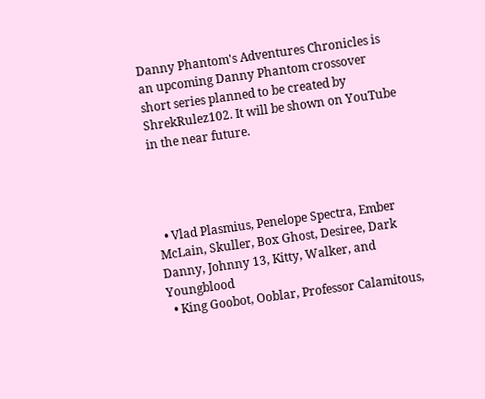Danny Phantom's Adventures Chronicles is an upcoming Danny Phantom crossover short series planned to be created by ShrekRulez102. It will be shown on YouTube in the near future.




  • Vlad Plasmius, Penelope Spectra, Ember McLain, Skuller, Box Ghost, Desiree, Dark Danny, Johnny 13, Kitty, Walker, and Youngblood
  • King Goobot, Ooblar, Professor Calamitous,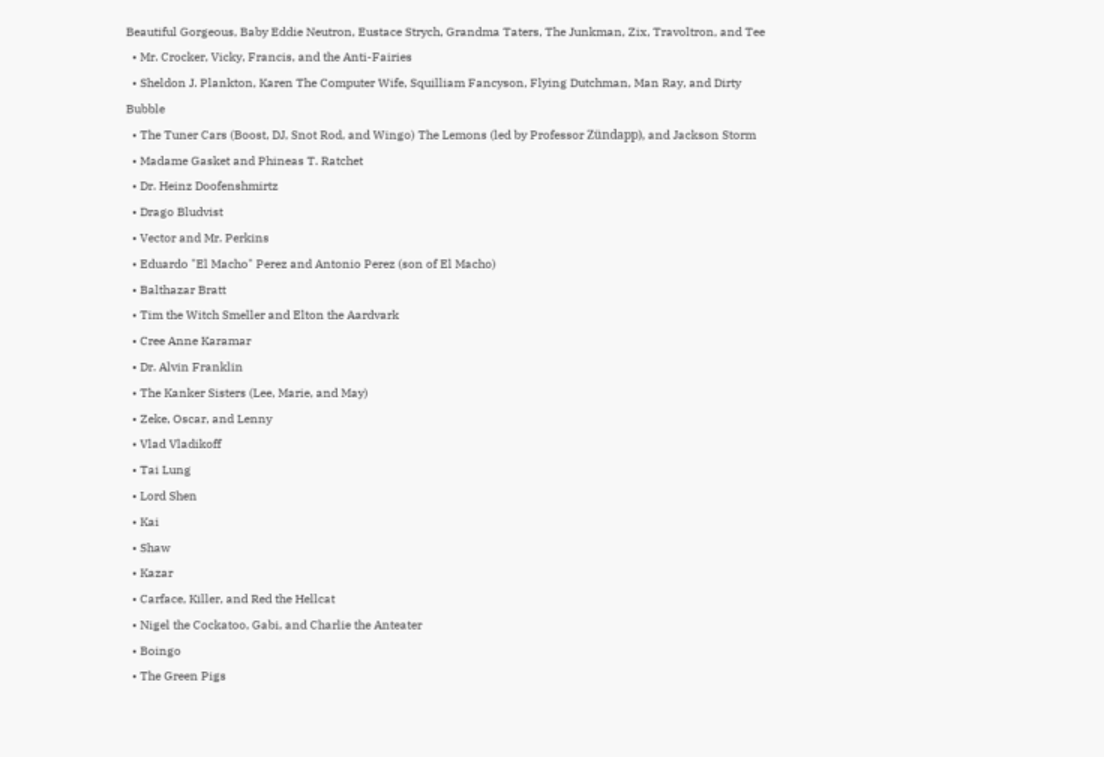Beautiful Gorgeous, Baby Eddie Neutron, Eustace Strych, Grandma Taters, The Junkman, Zix, Travoltron, and Tee
  • Mr. Crocker, Vicky, Francis, and the Anti-Fairies
  • Sheldon J. Plankton, Karen The Computer Wife, Squilliam Fancyson, Flying Dutchman, Man Ray, and Dirty Bubble
  • The Tuner Cars (Boost, DJ, Snot Rod, and Wingo) The Lemons (led by Professor Zündapp), and Jackson Storm
  • Madame Gasket and Phineas T. Ratchet
  • Dr. Heinz Doofenshmirtz
  • Drago Bludvist
  • Vector and Mr. Perkins
  • Eduardo "El Macho" Perez and Antonio Perez (son of El Macho)
  • Balthazar Bratt
  • Tim the Witch Smeller and Elton the Aardvark
  • Cree Anne Karamar
  • Dr. Alvin Franklin
  • The Kanker Sisters (Lee, Marie, and May)
  • Zeke, Oscar, and Lenny
  • Vlad Vladikoff
  • Tai Lung
  • Lord Shen
  • Kai
  • Shaw
  • Kazar
  • Carface, Killer, and Red the Hellcat
  • Nigel the Cockatoo, Gabi, and Charlie the Anteater
  • Boingo
  • The Green Pigs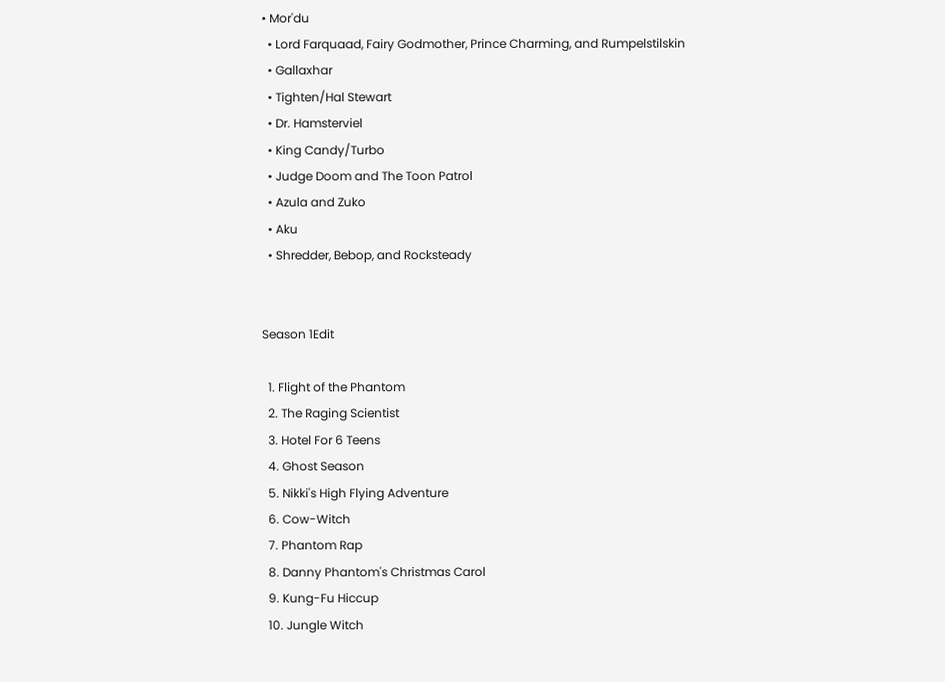• Mor'du
  • Lord Farquaad, Fairy Godmother, Prince Charming, and Rumpelstilskin
  • Gallaxhar
  • Tighten/Hal Stewart
  • Dr. Hamsterviel
  • King Candy/Turbo
  • Judge Doom and The Toon Patrol
  • Azula and Zuko
  • Aku
  • Shredder, Bebop, and Rocksteady


Season 1Edit

  1. Flight of the Phantom
  2. The Raging Scientist
  3. Hotel For 6 Teens
  4. Ghost Season
  5. Nikki's High Flying Adventure
  6. Cow-Witch
  7. Phantom Rap
  8. Danny Phantom's Christmas Carol
  9. Kung-Fu Hiccup
  10. Jungle Witch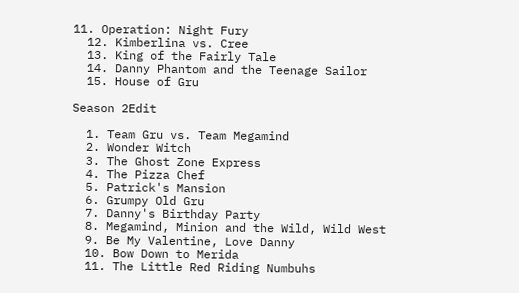11. Operation: Night Fury
  12. Kimberlina vs. Cree
  13. King of the Fairly Tale
  14. Danny Phantom and the Teenage Sailor
  15. House of Gru

Season 2Edit

  1. Team Gru vs. Team Megamind
  2. Wonder Witch
  3. The Ghost Zone Express
  4. The Pizza Chef
  5. Patrick's Mansion
  6. Grumpy Old Gru
  7. Danny's Birthday Party
  8. Megamind, Minion and the Wild, Wild West
  9. Be My Valentine, Love Danny
  10. Bow Down to Merida
  11. The Little Red Riding Numbuhs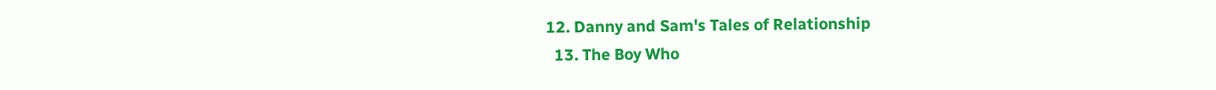12. Danny and Sam's Tales of Relationship
  13. The Boy Who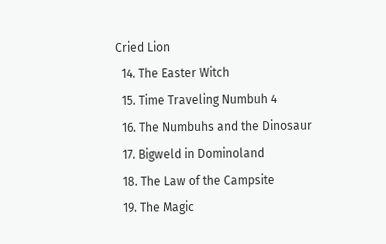Cried Lion
  14. The Easter Witch
  15. Time Traveling Numbuh 4
  16. The Numbuhs and the Dinosaur
  17. Bigweld in Dominoland
  18. The Law of the Campsite
  19. The Magic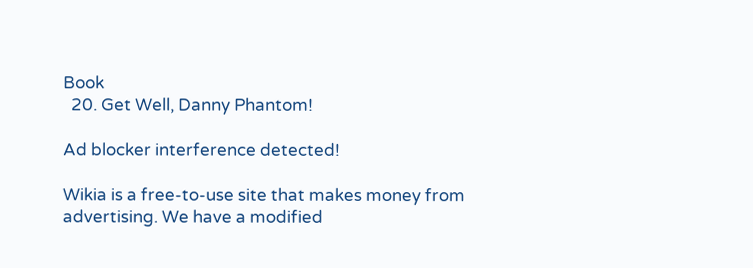Book
  20. Get Well, Danny Phantom!

Ad blocker interference detected!

Wikia is a free-to-use site that makes money from advertising. We have a modified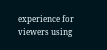experience for viewers using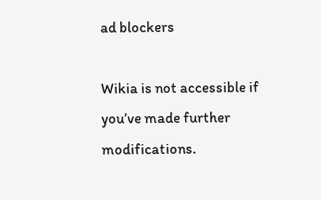ad blockers

Wikia is not accessible if you’ve made further modifications.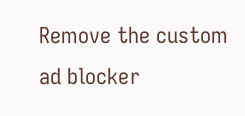Remove the custom ad blocker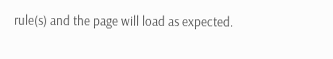rule(s) and the page will load as expected.